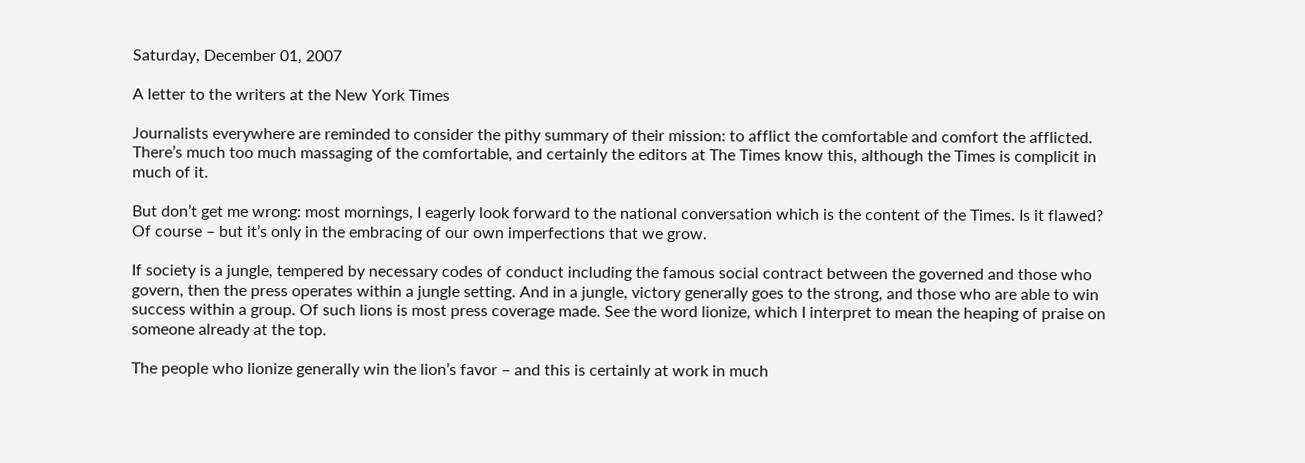Saturday, December 01, 2007

A letter to the writers at the New York Times

Journalists everywhere are reminded to consider the pithy summary of their mission: to afflict the comfortable and comfort the afflicted. There’s much too much massaging of the comfortable, and certainly the editors at The Times know this, although the Times is complicit in much of it.

But don’t get me wrong: most mornings, I eagerly look forward to the national conversation which is the content of the Times. Is it flawed? Of course – but it’s only in the embracing of our own imperfections that we grow.

If society is a jungle, tempered by necessary codes of conduct including the famous social contract between the governed and those who govern, then the press operates within a jungle setting. And in a jungle, victory generally goes to the strong, and those who are able to win success within a group. Of such lions is most press coverage made. See the word lionize, which I interpret to mean the heaping of praise on someone already at the top.

The people who lionize generally win the lion’s favor – and this is certainly at work in much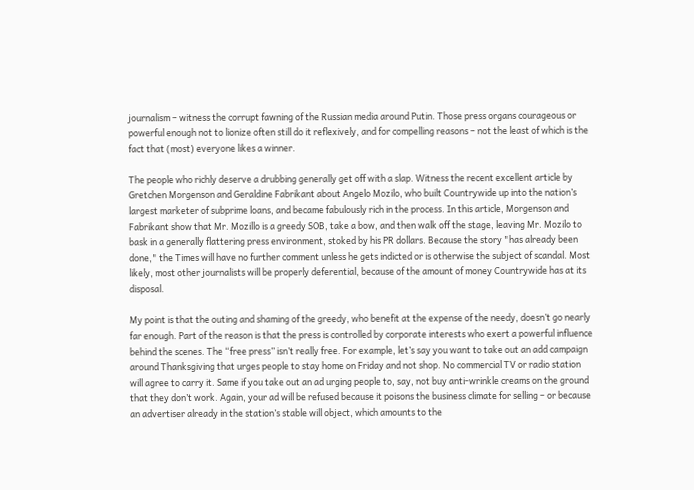journalism – witness the corrupt fawning of the Russian media around Putin. Those press organs courageous or powerful enough not to lionize often still do it reflexively, and for compelling reasons – not the least of which is the fact that (most) everyone likes a winner.

The people who richly deserve a drubbing generally get off with a slap. Witness the recent excellent article by Gretchen Morgenson and Geraldine Fabrikant about Angelo Mozilo, who built Countrywide up into the nation’s largest marketer of subprime loans, and became fabulously rich in the process. In this article, Morgenson and Fabrikant show that Mr. Mozillo is a greedy SOB, take a bow, and then walk off the stage, leaving Mr. Mozilo to bask in a generally flattering press environment, stoked by his PR dollars. Because the story "has already been done," the Times will have no further comment unless he gets indicted or is otherwise the subject of scandal. Most likely, most other journalists will be properly deferential, because of the amount of money Countrywide has at its disposal.

My point is that the outing and shaming of the greedy, who benefit at the expense of the needy, doesn’t go nearly far enough. Part of the reason is that the press is controlled by corporate interests who exert a powerful influence behind the scenes. The “free press” isn’t really free. For example, let’s say you want to take out an add campaign around Thanksgiving that urges people to stay home on Friday and not shop. No commercial TV or radio station will agree to carry it. Same if you take out an ad urging people to, say, not buy anti-wrinkle creams on the ground that they don’t work. Again, your ad will be refused because it poisons the business climate for selling – or because an advertiser already in the station’s stable will object, which amounts to the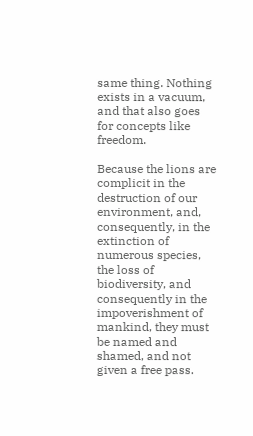same thing. Nothing exists in a vacuum, and that also goes for concepts like freedom.

Because the lions are complicit in the destruction of our environment, and, consequently, in the extinction of numerous species, the loss of biodiversity, and consequently in the impoverishment of mankind, they must be named and shamed, and not given a free pass.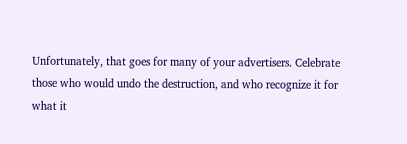Unfortunately, that goes for many of your advertisers. Celebrate those who would undo the destruction, and who recognize it for what it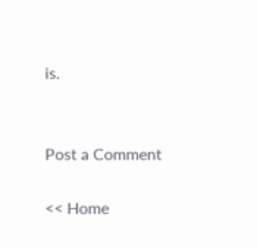is.


Post a Comment

<< Home